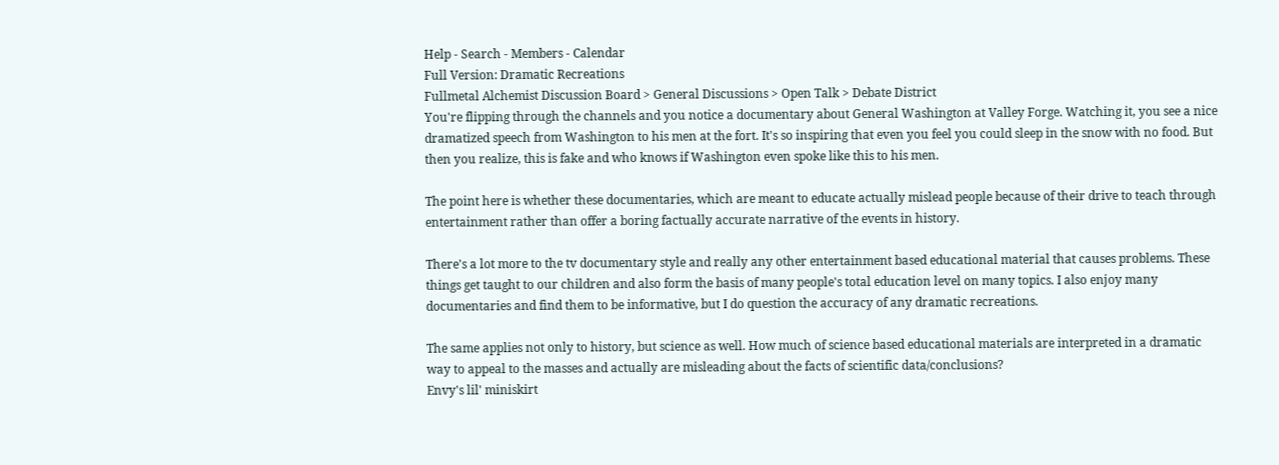Help - Search - Members - Calendar
Full Version: Dramatic Recreations
Fullmetal Alchemist Discussion Board > General Discussions > Open Talk > Debate District
You're flipping through the channels and you notice a documentary about General Washington at Valley Forge. Watching it, you see a nice dramatized speech from Washington to his men at the fort. It's so inspiring that even you feel you could sleep in the snow with no food. But then you realize, this is fake and who knows if Washington even spoke like this to his men.

The point here is whether these documentaries, which are meant to educate actually mislead people because of their drive to teach through entertainment rather than offer a boring factually accurate narrative of the events in history.

There's a lot more to the tv documentary style and really any other entertainment based educational material that causes problems. These things get taught to our children and also form the basis of many people's total education level on many topics. I also enjoy many documentaries and find them to be informative, but I do question the accuracy of any dramatic recreations.

The same applies not only to history, but science as well. How much of science based educational materials are interpreted in a dramatic way to appeal to the masses and actually are misleading about the facts of scientific data/conclusions?
Envy's lil' miniskirt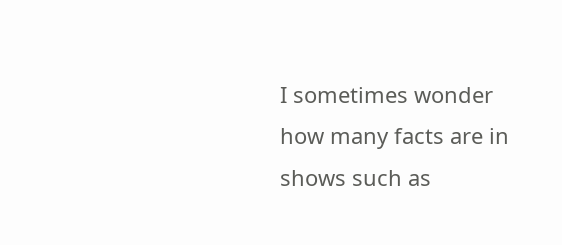I sometimes wonder how many facts are in shows such as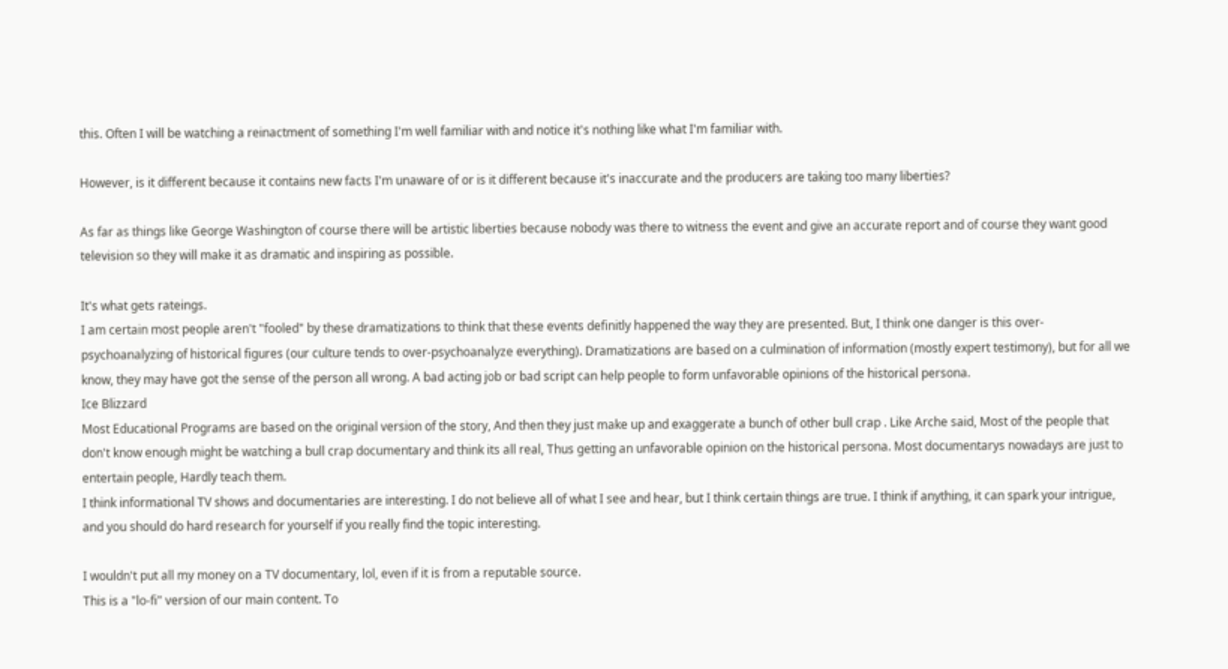this. Often I will be watching a reinactment of something I'm well familiar with and notice it's nothing like what I'm familiar with.

However, is it different because it contains new facts I'm unaware of or is it different because it's inaccurate and the producers are taking too many liberties?

As far as things like George Washington of course there will be artistic liberties because nobody was there to witness the event and give an accurate report and of course they want good television so they will make it as dramatic and inspiring as possible.

It's what gets rateings.
I am certain most people aren't "fooled" by these dramatizations to think that these events definitly happened the way they are presented. But, I think one danger is this over-psychoanalyzing of historical figures (our culture tends to over-psychoanalyze everything). Dramatizations are based on a culmination of information (mostly expert testimony), but for all we know, they may have got the sense of the person all wrong. A bad acting job or bad script can help people to form unfavorable opinions of the historical persona.
Ice Blizzard
Most Educational Programs are based on the original version of the story, And then they just make up and exaggerate a bunch of other bull crap . Like Arche said, Most of the people that don't know enough might be watching a bull crap documentary and think its all real, Thus getting an unfavorable opinion on the historical persona. Most documentarys nowadays are just to entertain people, Hardly teach them.
I think informational TV shows and documentaries are interesting. I do not believe all of what I see and hear, but I think certain things are true. I think if anything, it can spark your intrigue, and you should do hard research for yourself if you really find the topic interesting.

I wouldn't put all my money on a TV documentary, lol, even if it is from a reputable source.
This is a "lo-fi" version of our main content. To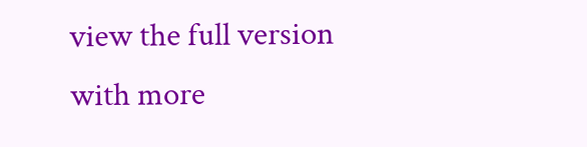view the full version with more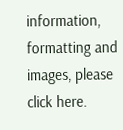information, formatting and images, please click here.